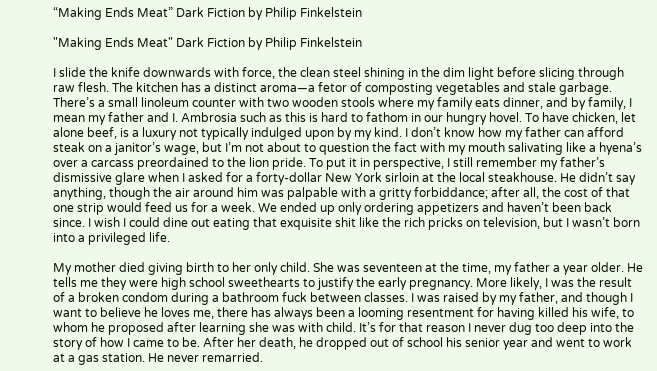“Making Ends Meat” Dark Fiction by Philip Finkelstein

"Making Ends Meat" Dark Fiction by Philip Finkelstein

I slide the knife downwards with force, the clean steel shining in the dim light before slicing through raw flesh. The kitchen has a distinct aroma—a fetor of composting vegetables and stale garbage. There’s a small linoleum counter with two wooden stools where my family eats dinner, and by family, I mean my father and I. Ambrosia such as this is hard to fathom in our hungry hovel. To have chicken, let alone beef, is a luxury not typically indulged upon by my kind. I don’t know how my father can afford steak on a janitor’s wage, but I’m not about to question the fact with my mouth salivating like a hyena’s over a carcass preordained to the lion pride. To put it in perspective, I still remember my father’s dismissive glare when I asked for a forty-dollar New York sirloin at the local steakhouse. He didn’t say anything, though the air around him was palpable with a gritty forbiddance; after all, the cost of that one strip would feed us for a week. We ended up only ordering appetizers and haven’t been back since. I wish I could dine out eating that exquisite shit like the rich pricks on television, but I wasn’t born into a privileged life.

My mother died giving birth to her only child. She was seventeen at the time, my father a year older. He tells me they were high school sweethearts to justify the early pregnancy. More likely, I was the result of a broken condom during a bathroom fuck between classes. I was raised by my father, and though I want to believe he loves me, there has always been a looming resentment for having killed his wife, to whom he proposed after learning she was with child. It’s for that reason I never dug too deep into the story of how I came to be. After her death, he dropped out of school his senior year and went to work at a gas station. He never remarried.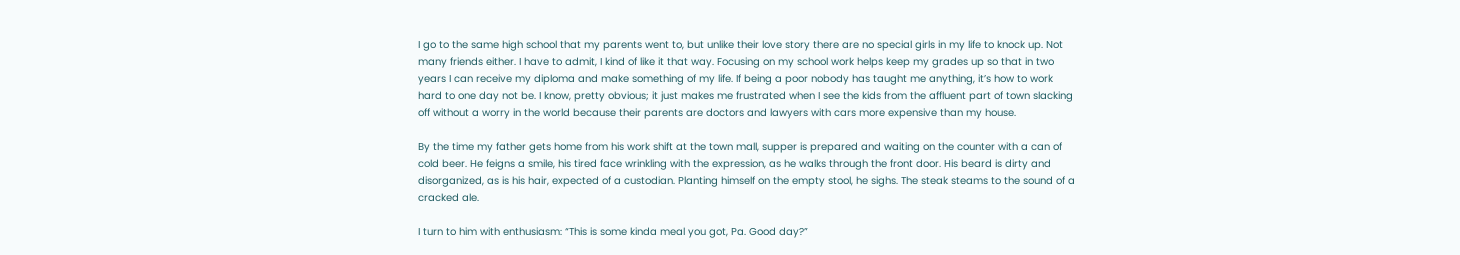I go to the same high school that my parents went to, but unlike their love story there are no special girls in my life to knock up. Not many friends either. I have to admit, I kind of like it that way. Focusing on my school work helps keep my grades up so that in two years I can receive my diploma and make something of my life. If being a poor nobody has taught me anything, it’s how to work hard to one day not be. I know, pretty obvious; it just makes me frustrated when I see the kids from the affluent part of town slacking off without a worry in the world because their parents are doctors and lawyers with cars more expensive than my house.

By the time my father gets home from his work shift at the town mall, supper is prepared and waiting on the counter with a can of cold beer. He feigns a smile, his tired face wrinkling with the expression, as he walks through the front door. His beard is dirty and disorganized, as is his hair, expected of a custodian. Planting himself on the empty stool, he sighs. The steak steams to the sound of a cracked ale.

I turn to him with enthusiasm: “This is some kinda meal you got, Pa. Good day?”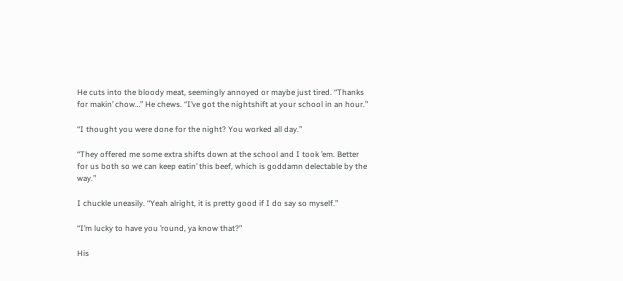He cuts into the bloody meat, seemingly annoyed or maybe just tired. “Thanks for makin’ chow…” He chews. “I’ve got the nightshift at your school in an hour.”

“I thought you were done for the night? You worked all day.”

“They offered me some extra shifts down at the school and I took ’em. Better for us both so we can keep eatin’ this beef, which is goddamn delectable by the way.”

I chuckle uneasily. “Yeah alright, it is pretty good if I do say so myself.”

“I’m lucky to have you ’round, ya know that?”

His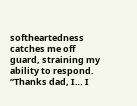softheartedness catches me off guard, straining my ability to respond. “Thanks dad, I… I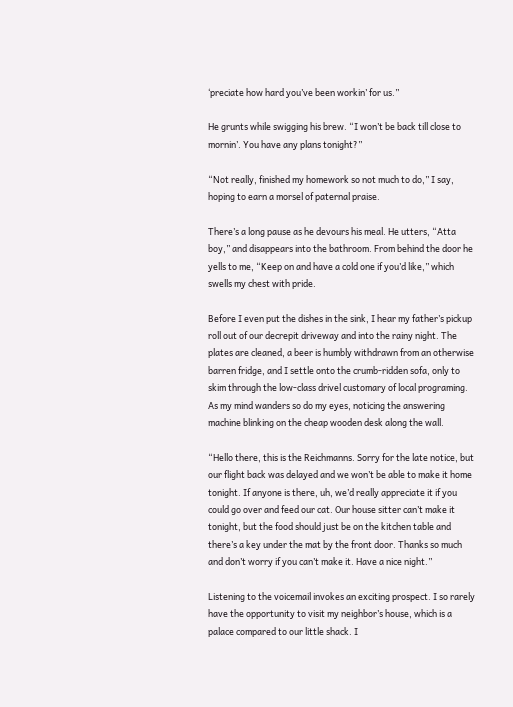‘preciate how hard you’ve been workin’ for us.”

He grunts while swigging his brew. “I won’t be back till close to mornin’. You have any plans tonight?”

“Not really, finished my homework so not much to do,” I say, hoping to earn a morsel of paternal praise.

There’s a long pause as he devours his meal. He utters, “Atta boy,” and disappears into the bathroom. From behind the door he yells to me, “Keep on and have a cold one if you’d like,” which swells my chest with pride.

Before I even put the dishes in the sink, I hear my father’s pickup roll out of our decrepit driveway and into the rainy night. The plates are cleaned, a beer is humbly withdrawn from an otherwise barren fridge, and I settle onto the crumb-ridden sofa, only to skim through the low-class drivel customary of local programing. As my mind wanders so do my eyes, noticing the answering machine blinking on the cheap wooden desk along the wall.

“Hello there, this is the Reichmanns. Sorry for the late notice, but our flight back was delayed and we won’t be able to make it home tonight. If anyone is there, uh, we’d really appreciate it if you could go over and feed our cat. Our house sitter can’t make it tonight, but the food should just be on the kitchen table and there’s a key under the mat by the front door. Thanks so much and don’t worry if you can’t make it. Have a nice night.”

Listening to the voicemail invokes an exciting prospect. I so rarely have the opportunity to visit my neighbor’s house, which is a palace compared to our little shack. I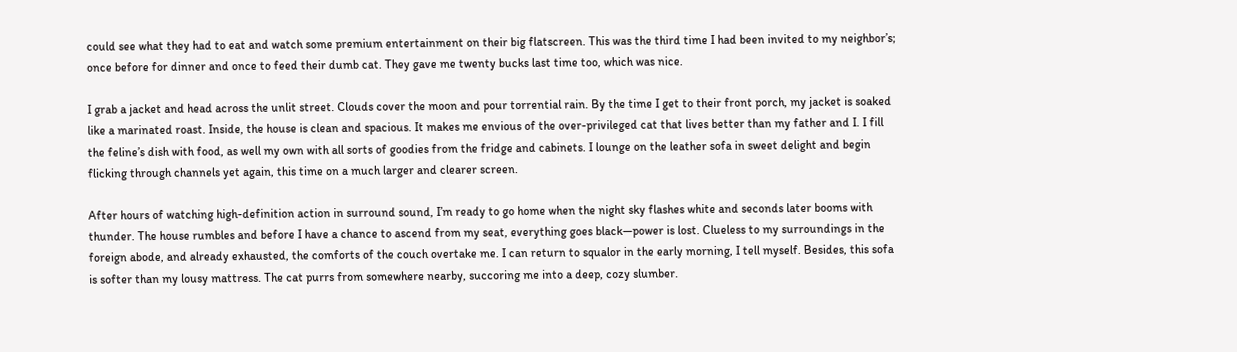could see what they had to eat and watch some premium entertainment on their big flatscreen. This was the third time I had been invited to my neighbor’s; once before for dinner and once to feed their dumb cat. They gave me twenty bucks last time too, which was nice.

I grab a jacket and head across the unlit street. Clouds cover the moon and pour torrential rain. By the time I get to their front porch, my jacket is soaked like a marinated roast. Inside, the house is clean and spacious. It makes me envious of the over-privileged cat that lives better than my father and I. I fill the feline’s dish with food, as well my own with all sorts of goodies from the fridge and cabinets. I lounge on the leather sofa in sweet delight and begin flicking through channels yet again, this time on a much larger and clearer screen.

After hours of watching high-definition action in surround sound, I’m ready to go home when the night sky flashes white and seconds later booms with thunder. The house rumbles and before I have a chance to ascend from my seat, everything goes black—power is lost. Clueless to my surroundings in the foreign abode, and already exhausted, the comforts of the couch overtake me. I can return to squalor in the early morning, I tell myself. Besides, this sofa is softer than my lousy mattress. The cat purrs from somewhere nearby, succoring me into a deep, cozy slumber.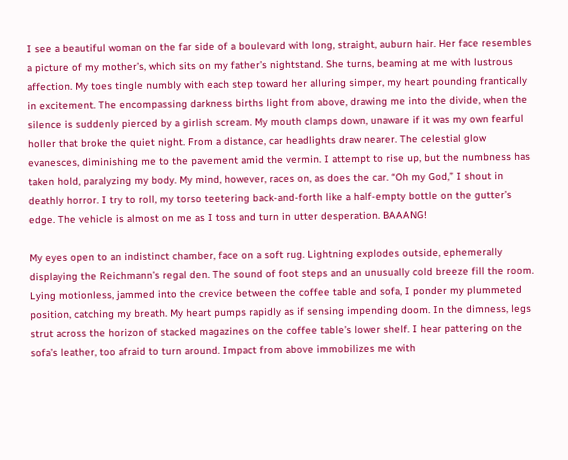I see a beautiful woman on the far side of a boulevard with long, straight, auburn hair. Her face resembles a picture of my mother’s, which sits on my father’s nightstand. She turns, beaming at me with lustrous affection. My toes tingle numbly with each step toward her alluring simper, my heart pounding frantically in excitement. The encompassing darkness births light from above, drawing me into the divide, when the silence is suddenly pierced by a girlish scream. My mouth clamps down, unaware if it was my own fearful holler that broke the quiet night. From a distance, car headlights draw nearer. The celestial glow evanesces, diminishing me to the pavement amid the vermin. I attempt to rise up, but the numbness has taken hold, paralyzing my body. My mind, however, races on, as does the car. “Oh my God,” I shout in deathly horror. I try to roll, my torso teetering back-and-forth like a half-empty bottle on the gutter’s edge. The vehicle is almost on me as I toss and turn in utter desperation. BAAANG!

My eyes open to an indistinct chamber, face on a soft rug. Lightning explodes outside, ephemerally displaying the Reichmann’s regal den. The sound of foot steps and an unusually cold breeze fill the room. Lying motionless, jammed into the crevice between the coffee table and sofa, I ponder my plummeted position, catching my breath. My heart pumps rapidly as if sensing impending doom. In the dimness, legs strut across the horizon of stacked magazines on the coffee table’s lower shelf. I hear pattering on the sofa’s leather, too afraid to turn around. Impact from above immobilizes me with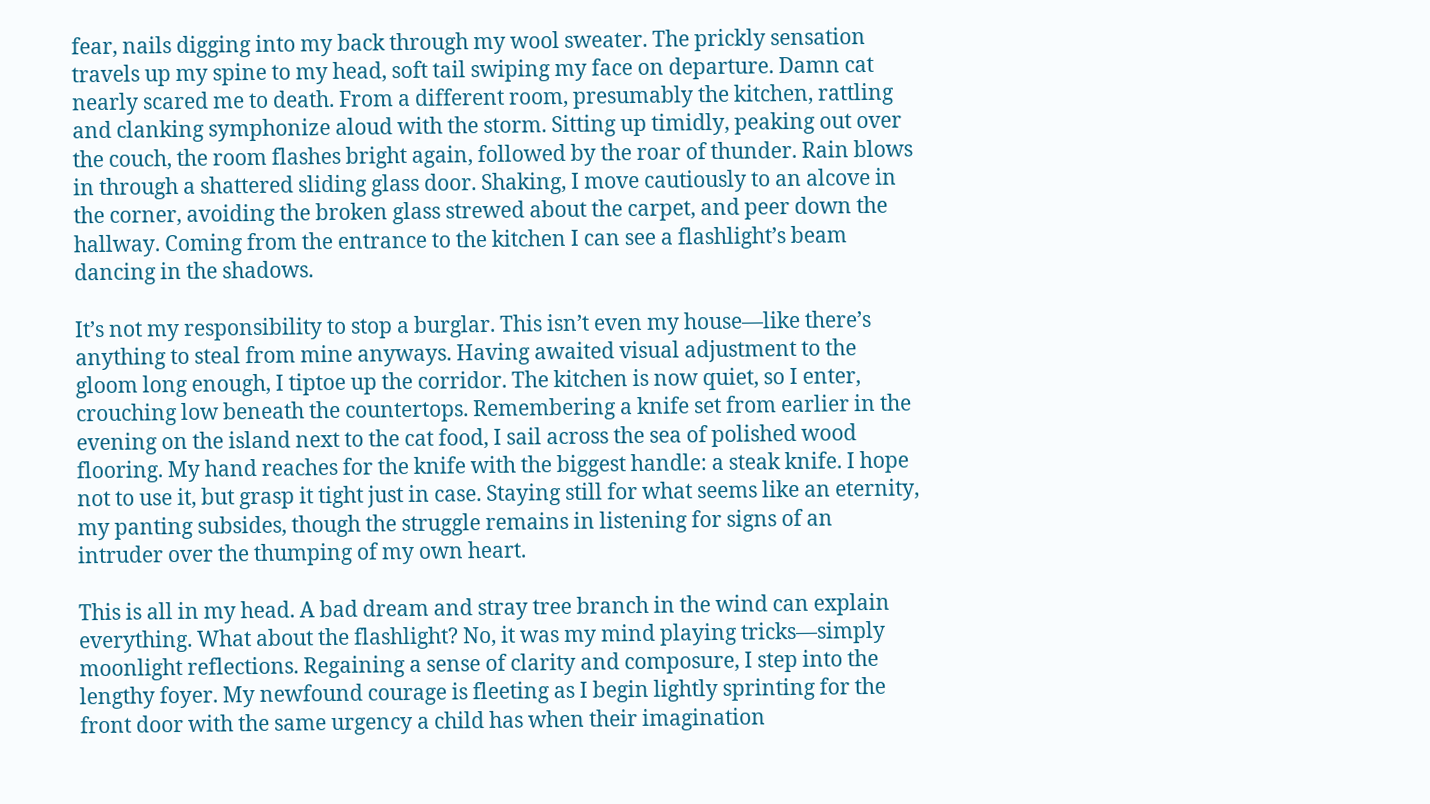fear, nails digging into my back through my wool sweater. The prickly sensation travels up my spine to my head, soft tail swiping my face on departure. Damn cat nearly scared me to death. From a different room, presumably the kitchen, rattling and clanking symphonize aloud with the storm. Sitting up timidly, peaking out over the couch, the room flashes bright again, followed by the roar of thunder. Rain blows in through a shattered sliding glass door. Shaking, I move cautiously to an alcove in the corner, avoiding the broken glass strewed about the carpet, and peer down the hallway. Coming from the entrance to the kitchen I can see a flashlight’s beam dancing in the shadows.

It’s not my responsibility to stop a burglar. This isn’t even my house—like there’s anything to steal from mine anyways. Having awaited visual adjustment to the gloom long enough, I tiptoe up the corridor. The kitchen is now quiet, so I enter, crouching low beneath the countertops. Remembering a knife set from earlier in the evening on the island next to the cat food, I sail across the sea of polished wood flooring. My hand reaches for the knife with the biggest handle: a steak knife. I hope not to use it, but grasp it tight just in case. Staying still for what seems like an eternity, my panting subsides, though the struggle remains in listening for signs of an intruder over the thumping of my own heart.

This is all in my head. A bad dream and stray tree branch in the wind can explain everything. What about the flashlight? No, it was my mind playing tricks—simply moonlight reflections. Regaining a sense of clarity and composure, I step into the lengthy foyer. My newfound courage is fleeting as I begin lightly sprinting for the front door with the same urgency a child has when their imagination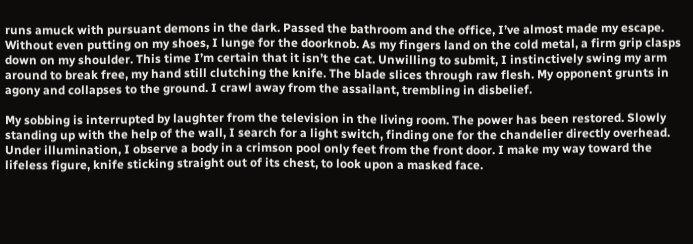runs amuck with pursuant demons in the dark. Passed the bathroom and the office, I’ve almost made my escape. Without even putting on my shoes, I lunge for the doorknob. As my fingers land on the cold metal, a firm grip clasps down on my shoulder. This time I’m certain that it isn’t the cat. Unwilling to submit, I instinctively swing my arm around to break free, my hand still clutching the knife. The blade slices through raw flesh. My opponent grunts in agony and collapses to the ground. I crawl away from the assailant, trembling in disbelief.

My sobbing is interrupted by laughter from the television in the living room. The power has been restored. Slowly standing up with the help of the wall, I search for a light switch, finding one for the chandelier directly overhead. Under illumination, I observe a body in a crimson pool only feet from the front door. I make my way toward the lifeless figure, knife sticking straight out of its chest, to look upon a masked face.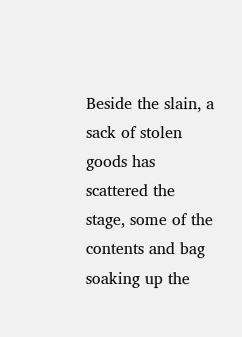Beside the slain, a sack of stolen goods has scattered the stage, some of the contents and bag soaking up the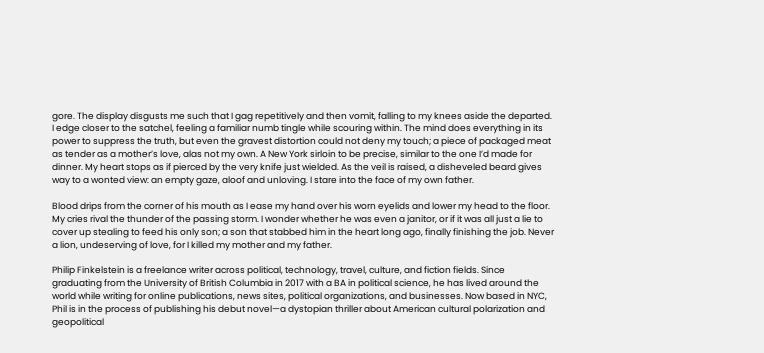gore. The display disgusts me such that I gag repetitively and then vomit, falling to my knees aside the departed. I edge closer to the satchel, feeling a familiar numb tingle while scouring within. The mind does everything in its power to suppress the truth, but even the gravest distortion could not deny my touch; a piece of packaged meat as tender as a mother’s love, alas not my own. A New York sirloin to be precise, similar to the one I’d made for dinner. My heart stops as if pierced by the very knife just wielded. As the veil is raised, a disheveled beard gives way to a wonted view: an empty gaze, aloof and unloving. I stare into the face of my own father.

Blood drips from the corner of his mouth as I ease my hand over his worn eyelids and lower my head to the floor. My cries rival the thunder of the passing storm. I wonder whether he was even a janitor, or if it was all just a lie to cover up stealing to feed his only son; a son that stabbed him in the heart long ago, finally finishing the job. Never a lion, undeserving of love, for I killed my mother and my father.

Philip Finkelstein is a freelance writer across political, technology, travel, culture, and fiction fields. Since graduating from the University of British Columbia in 2017 with a BA in political science, he has lived around the world while writing for online publications, news sites, political organizations, and businesses. Now based in NYC, Phil is in the process of publishing his debut novel—a dystopian thriller about American cultural polarization and geopolitical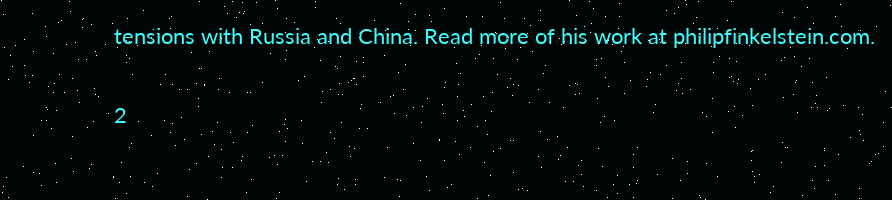tensions with Russia and China. Read more of his work at philipfinkelstein.com.

2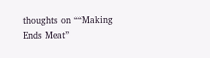thoughts on ““Making Ends Meat”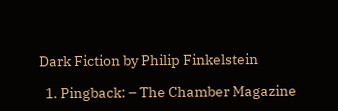Dark Fiction by Philip Finkelstein

  1. Pingback: – The Chamber Magazine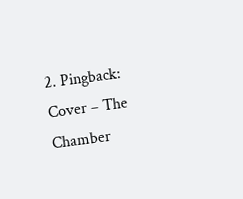2. Pingback: Cover – The Chamber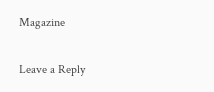Magazine

Leave a Reply